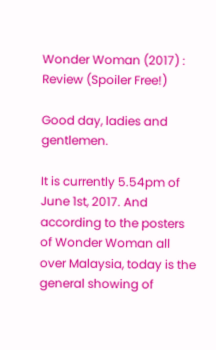Wonder Woman (2017) : Review (Spoiler Free!)

Good day, ladies and gentlemen.

It is currently 5.54pm of June 1st, 2017. And according to the posters of Wonder Woman all over Malaysia, today is the general showing of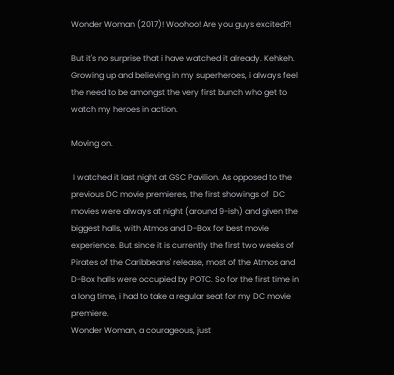Wonder Woman (2017)! Woohoo! Are you guys excited?!

But it's no surprise that i have watched it already. Kehkeh. Growing up and believing in my superheroes, i always feel the need to be amongst the very first bunch who get to watch my heroes in action.

Moving on.

 I watched it last night at GSC Pavilion. As opposed to the previous DC movie premieres, the first showings of  DC movies were always at night (around 9-ish) and given the biggest halls, with Atmos and D-Box for best movie experience. But since it is currently the first two weeks of Pirates of the Caribbeans' release, most of the Atmos and D-Box halls were occupied by POTC. So for the first time in a long time, i had to take a regular seat for my DC movie premiere.
Wonder Woman, a courageous, just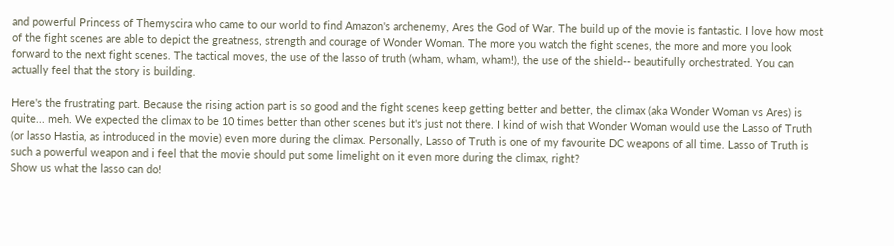and powerful Princess of Themyscira who came to our world to find Amazon's archenemy, Ares the God of War. The build up of the movie is fantastic. I love how most of the fight scenes are able to depict the greatness, strength and courage of Wonder Woman. The more you watch the fight scenes, the more and more you look forward to the next fight scenes. The tactical moves, the use of the lasso of truth (wham, wham, wham!), the use of the shield-- beautifully orchestrated. You can actually feel that the story is building.

Here's the frustrating part. Because the rising action part is so good and the fight scenes keep getting better and better, the climax (aka Wonder Woman vs Ares) is quite... meh. We expected the climax to be 10 times better than other scenes but it's just not there. I kind of wish that Wonder Woman would use the Lasso of Truth (or lasso Hastia, as introduced in the movie) even more during the climax. Personally, Lasso of Truth is one of my favourite DC weapons of all time. Lasso of Truth is such a powerful weapon and i feel that the movie should put some limelight on it even more during the climax, right?
Show us what the lasso can do!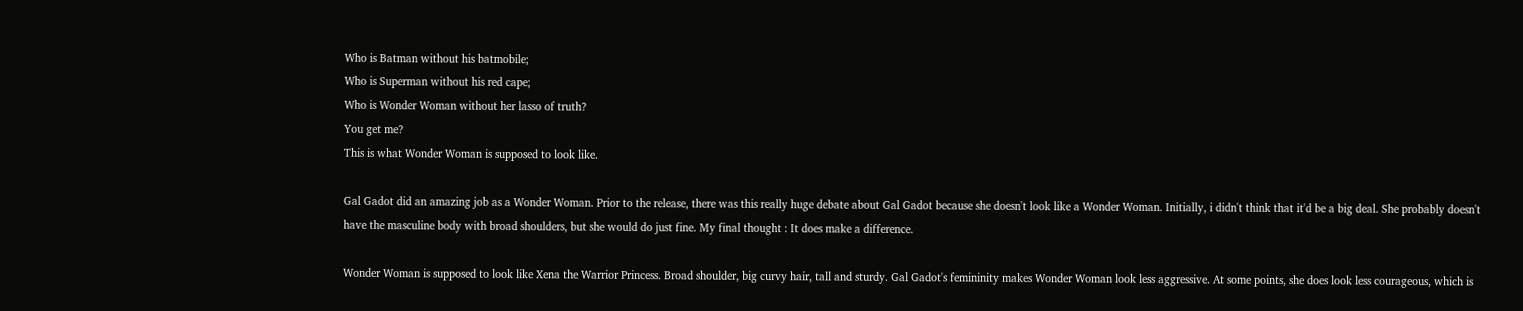Who is Batman without his batmobile;
Who is Superman without his red cape;
Who is Wonder Woman without her lasso of truth?
You get me?
This is what Wonder Woman is supposed to look like.

Gal Gadot did an amazing job as a Wonder Woman. Prior to the release, there was this really huge debate about Gal Gadot because she doesn't look like a Wonder Woman. Initially, i didn't think that it'd be a big deal. She probably doesn't have the masculine body with broad shoulders, but she would do just fine. My final thought : It does make a difference.

Wonder Woman is supposed to look like Xena the Warrior Princess. Broad shoulder, big curvy hair, tall and sturdy. Gal Gadot's femininity makes Wonder Woman look less aggressive. At some points, she does look less courageous, which is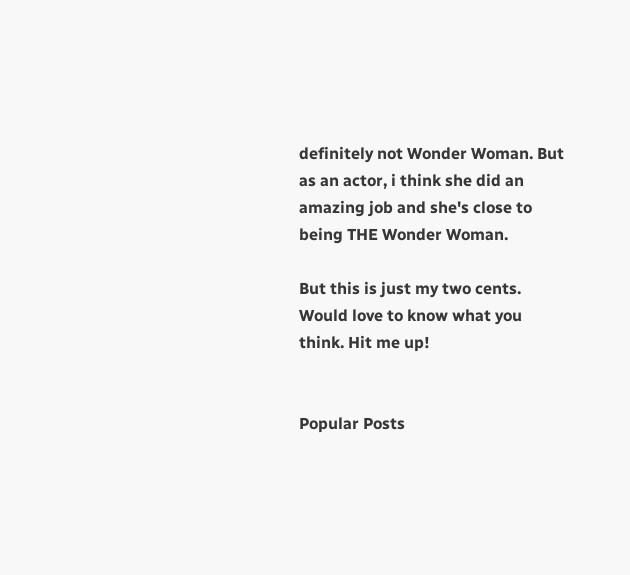definitely not Wonder Woman. But as an actor, i think she did an amazing job and she's close to being THE Wonder Woman.

But this is just my two cents. Would love to know what you think. Hit me up!


Popular Posts